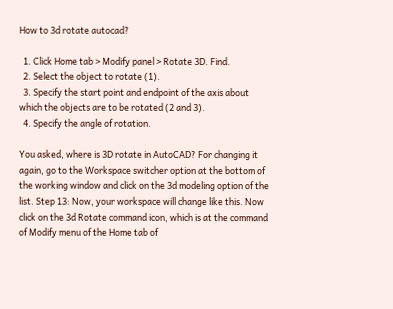How to 3d rotate autocad?

  1. Click Home tab > Modify panel > Rotate 3D. Find.
  2. Select the object to rotate (1).
  3. Specify the start point and endpoint of the axis about which the objects are to be rotated (2 and 3).
  4. Specify the angle of rotation.

You asked, where is 3D rotate in AutoCAD? For changing it again, go to the Workspace switcher option at the bottom of the working window and click on the 3d modeling option of the list. Step 13: Now, your workspace will change like this. Now click on the 3d Rotate command icon, which is at the command of Modify menu of the Home tab of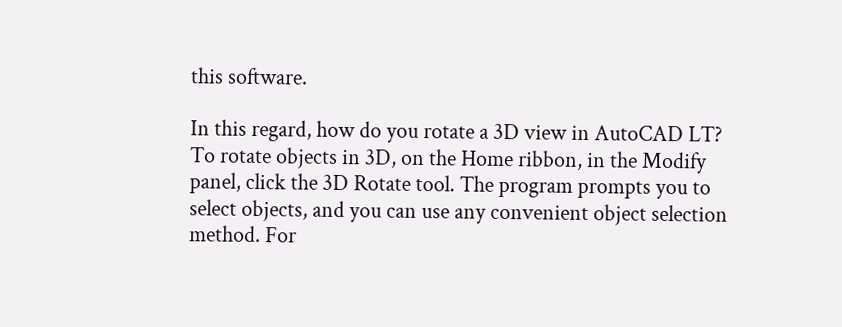this software.

In this regard, how do you rotate a 3D view in AutoCAD LT? To rotate objects in 3D, on the Home ribbon, in the Modify panel, click the 3D Rotate tool. The program prompts you to select objects, and you can use any convenient object selection method. For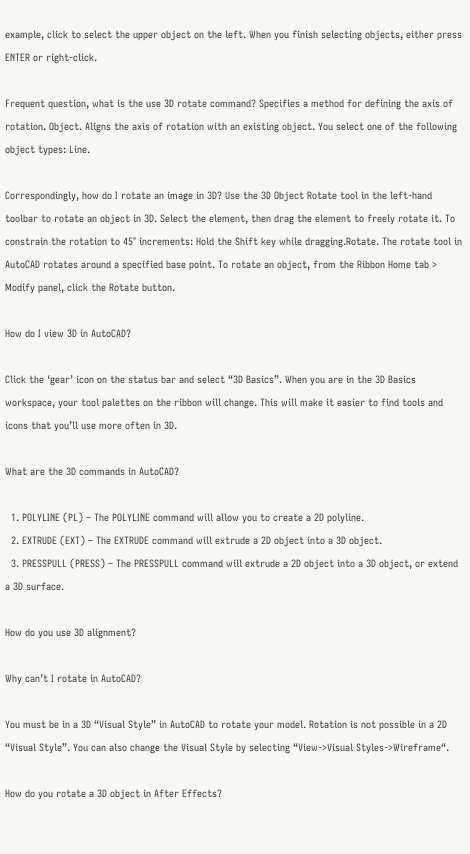example, click to select the upper object on the left. When you finish selecting objects, either press ENTER or right-click.

Frequent question, what is the use 3D rotate command? Specifies a method for defining the axis of rotation. Object. Aligns the axis of rotation with an existing object. You select one of the following object types: Line.

Correspondingly, how do I rotate an image in 3D? Use the 3D Object Rotate tool in the left-hand toolbar to rotate an object in 3D. Select the element, then drag the element to freely rotate it. To constrain the rotation to 45° increments: Hold the Shift key while dragging.Rotate. The rotate tool in AutoCAD rotates around a specified base point. To rotate an object, from the Ribbon Home tab > Modify panel, click the Rotate button.

How do I view 3D in AutoCAD?

Click the ‘gear’ icon on the status bar and select “3D Basics”. When you are in the 3D Basics workspace, your tool palettes on the ribbon will change. This will make it easier to find tools and icons that you’ll use more often in 3D.

What are the 3D commands in AutoCAD?

  1. POLYLINE (PL) – The POLYLINE command will allow you to create a 2D polyline.
  2. EXTRUDE (EXT) – The EXTRUDE command will extrude a 2D object into a 3D object.
  3. PRESSPULL (PRESS) – The PRESSPULL command will extrude a 2D object into a 3D object, or extend a 3D surface.

How do you use 3D alignment?

Why can’t I rotate in AutoCAD?

You must be in a 3D “Visual Style” in AutoCAD to rotate your model. Rotation is not possible in a 2D “Visual Style”. You can also change the Visual Style by selecting “View->Visual Styles->Wireframe“.

How do you rotate a 3D object in After Effects?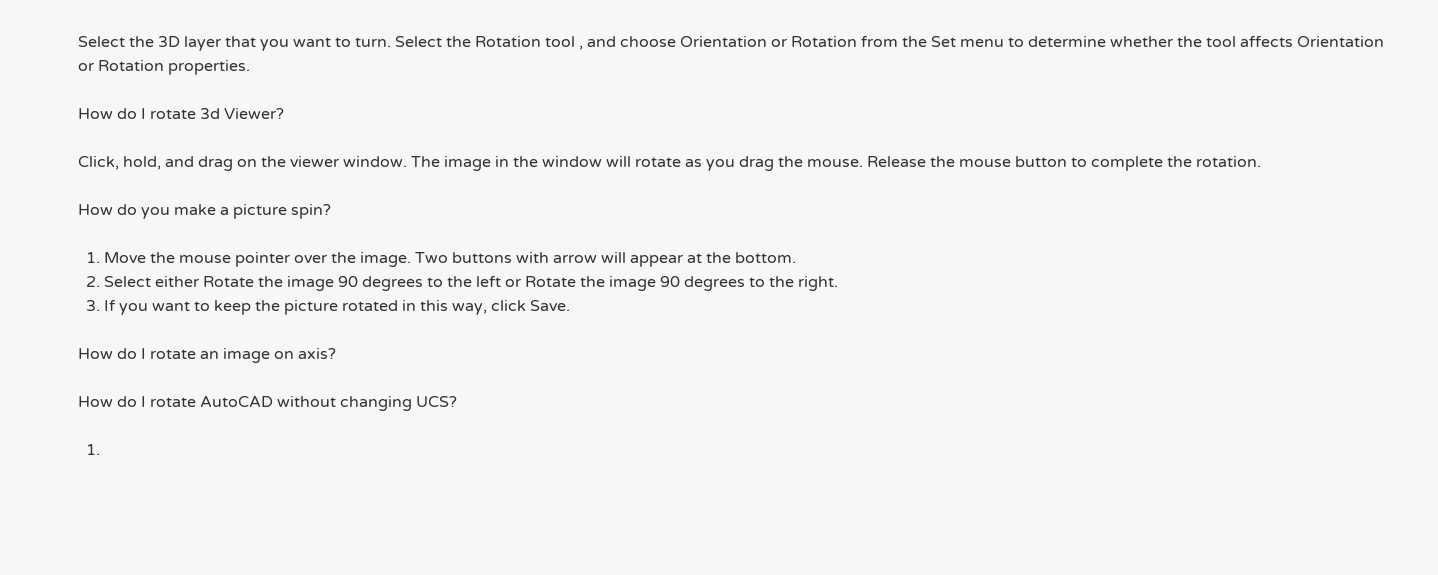Select the 3D layer that you want to turn. Select the Rotation tool , and choose Orientation or Rotation from the Set menu to determine whether the tool affects Orientation or Rotation properties.

How do I rotate 3d Viewer?

Click, hold, and drag on the viewer window. The image in the window will rotate as you drag the mouse. Release the mouse button to complete the rotation.

How do you make a picture spin?

  1. Move the mouse pointer over the image. Two buttons with arrow will appear at the bottom.
  2. Select either Rotate the image 90 degrees to the left or Rotate the image 90 degrees to the right.
  3. If you want to keep the picture rotated in this way, click Save.

How do I rotate an image on axis?

How do I rotate AutoCAD without changing UCS?

  1.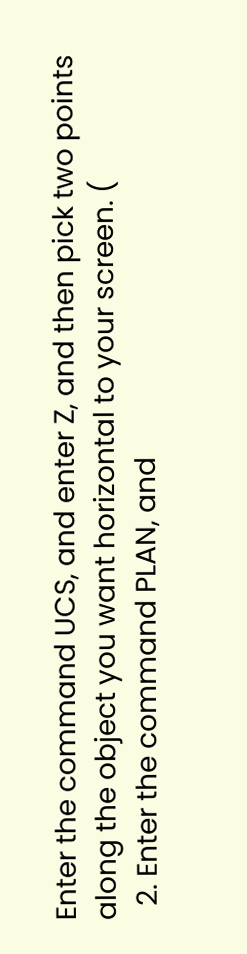Enter the command UCS, and enter Z, and then pick two points along the object you want horizontal to your screen. (
  2. Enter the command PLAN, and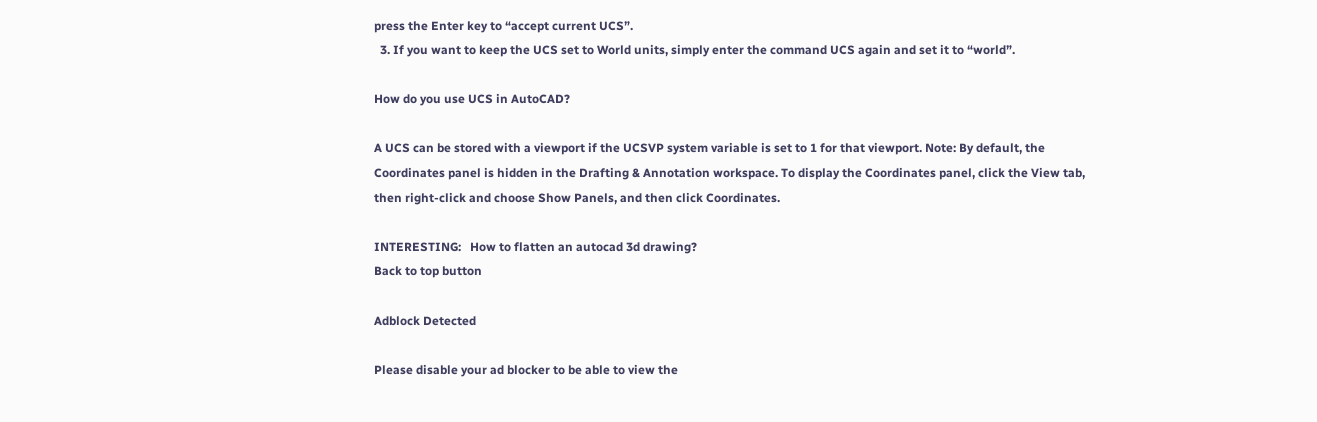press the Enter key to “accept current UCS”.
  3. If you want to keep the UCS set to World units, simply enter the command UCS again and set it to “world”.

How do you use UCS in AutoCAD?

A UCS can be stored with a viewport if the UCSVP system variable is set to 1 for that viewport. Note: By default, the Coordinates panel is hidden in the Drafting & Annotation workspace. To display the Coordinates panel, click the View tab, then right-click and choose Show Panels, and then click Coordinates.

INTERESTING:   How to flatten an autocad 3d drawing?
Back to top button

Adblock Detected

Please disable your ad blocker to be able to view the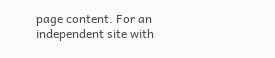page content. For an independent site with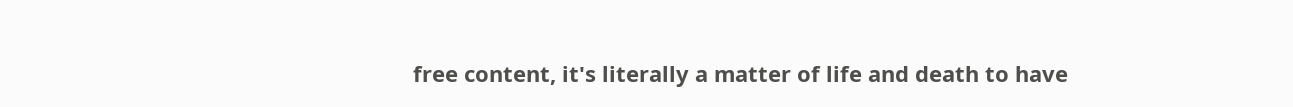free content, it's literally a matter of life and death to have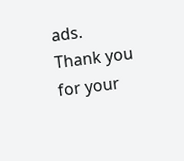ads. Thank you for your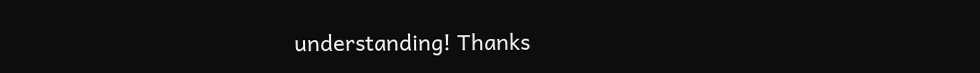understanding! Thanks